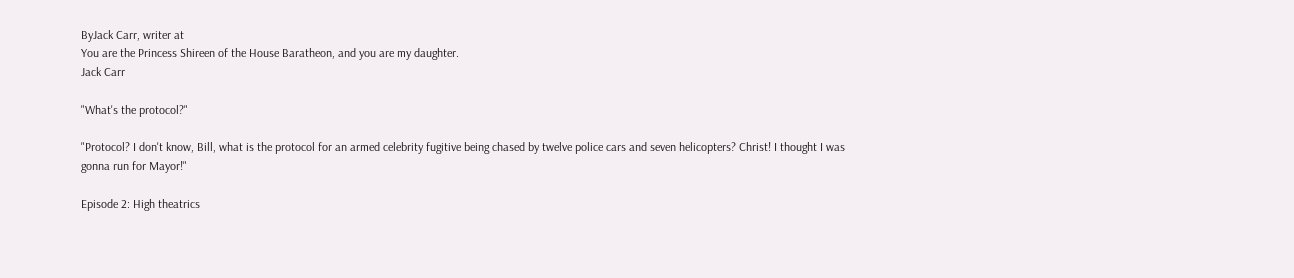ByJack Carr, writer at
You are the Princess Shireen of the House Baratheon, and you are my daughter.
Jack Carr

"What's the protocol?"

"Protocol? I don't know, Bill, what is the protocol for an armed celebrity fugitive being chased by twelve police cars and seven helicopters? Christ! I thought I was gonna run for Mayor!"

Episode 2: High theatrics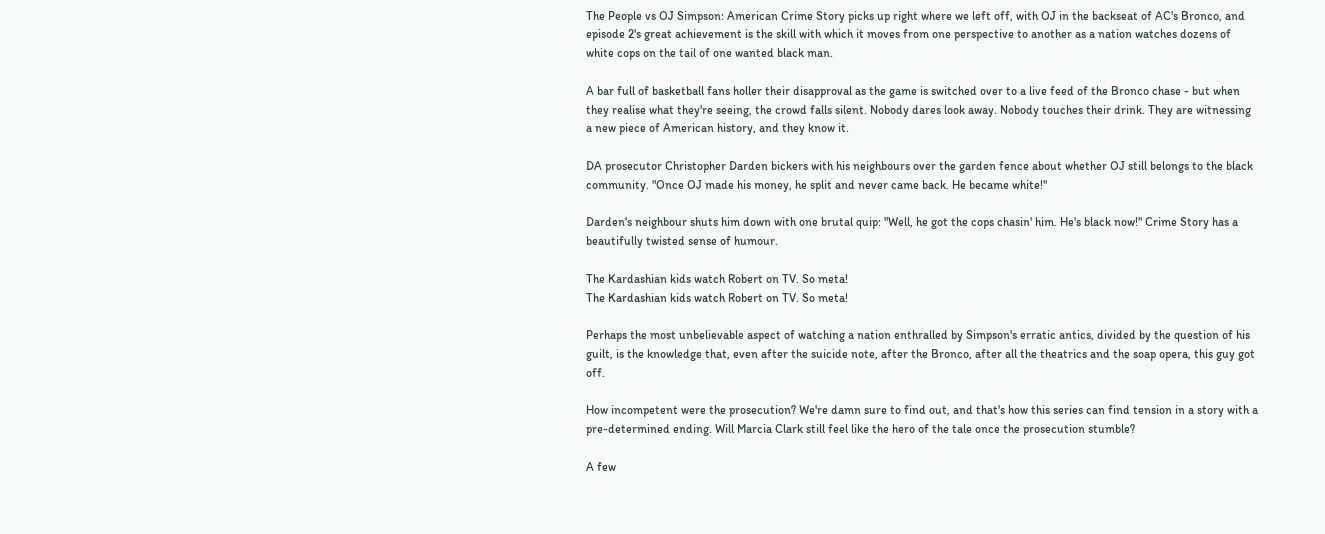The People vs OJ Simpson: American Crime Story picks up right where we left off, with OJ in the backseat of AC's Bronco, and episode 2's great achievement is the skill with which it moves from one perspective to another as a nation watches dozens of white cops on the tail of one wanted black man.

A bar full of basketball fans holler their disapproval as the game is switched over to a live feed of the Bronco chase - but when they realise what they're seeing, the crowd falls silent. Nobody dares look away. Nobody touches their drink. They are witnessing a new piece of American history, and they know it.

DA prosecutor Christopher Darden bickers with his neighbours over the garden fence about whether OJ still belongs to the black community. "Once OJ made his money, he split and never came back. He became white!"

Darden's neighbour shuts him down with one brutal quip: "Well, he got the cops chasin' him. He's black now!" Crime Story has a beautifully twisted sense of humour.

The Kardashian kids watch Robert on TV. So meta!
The Kardashian kids watch Robert on TV. So meta!

Perhaps the most unbelievable aspect of watching a nation enthralled by Simpson's erratic antics, divided by the question of his guilt, is the knowledge that, even after the suicide note, after the Bronco, after all the theatrics and the soap opera, this guy got off.

How incompetent were the prosecution? We're damn sure to find out, and that's how this series can find tension in a story with a pre-determined ending. Will Marcia Clark still feel like the hero of the tale once the prosecution stumble?

A few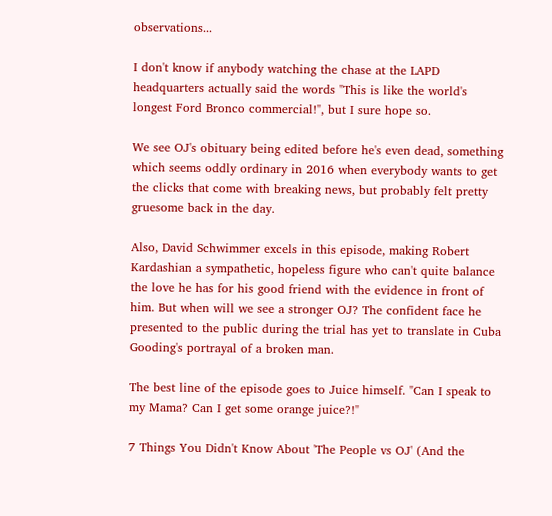observations...

I don't know if anybody watching the chase at the LAPD headquarters actually said the words "This is like the world's longest Ford Bronco commercial!", but I sure hope so.

We see OJ's obituary being edited before he's even dead, something which seems oddly ordinary in 2016 when everybody wants to get the clicks that come with breaking news, but probably felt pretty gruesome back in the day.

Also, David Schwimmer excels in this episode, making Robert Kardashian a sympathetic, hopeless figure who can't quite balance the love he has for his good friend with the evidence in front of him. But when will we see a stronger OJ? The confident face he presented to the public during the trial has yet to translate in Cuba Gooding's portrayal of a broken man.

The best line of the episode goes to Juice himself. "Can I speak to my Mama? Can I get some orange juice?!"

7 Things You Didn't Know About 'The People vs OJ' (And the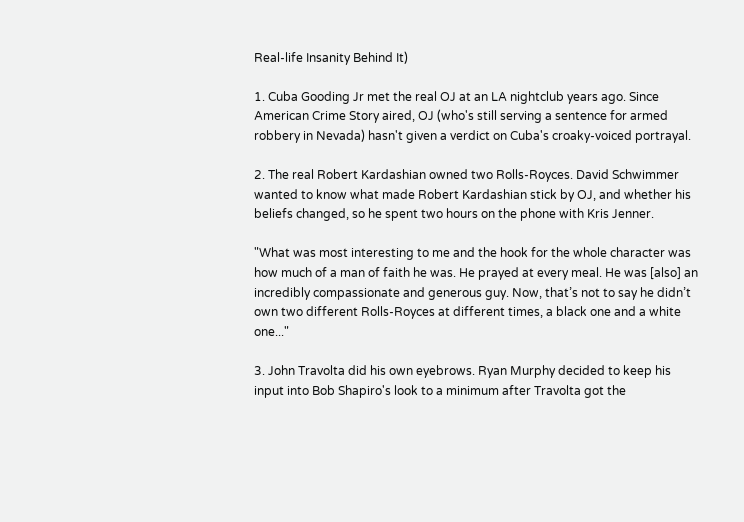Real-life Insanity Behind It)

1. Cuba Gooding Jr met the real OJ at an LA nightclub years ago. Since American Crime Story aired, OJ (who's still serving a sentence for armed robbery in Nevada) hasn't given a verdict on Cuba's croaky-voiced portrayal.

2. The real Robert Kardashian owned two Rolls-Royces. David Schwimmer wanted to know what made Robert Kardashian stick by OJ, and whether his beliefs changed, so he spent two hours on the phone with Kris Jenner.

"What was most interesting to me and the hook for the whole character was how much of a man of faith he was. He prayed at every meal. He was [also] an incredibly compassionate and generous guy. Now, that’s not to say he didn’t own two different Rolls-Royces at different times, a black one and a white one..."

3. John Travolta did his own eyebrows. Ryan Murphy decided to keep his input into Bob Shapiro's look to a minimum after Travolta got the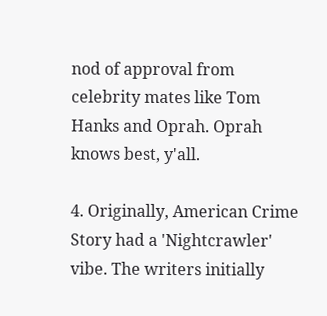nod of approval from celebrity mates like Tom Hanks and Oprah. Oprah knows best, y'all.

4. Originally, American Crime Story had a 'Nightcrawler' vibe. The writers initially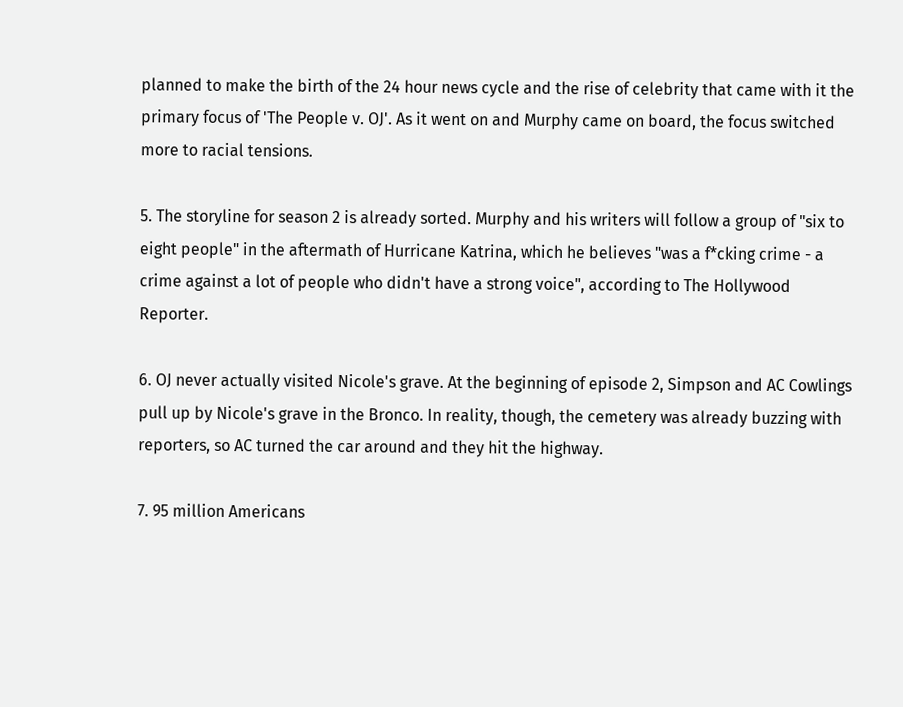planned to make the birth of the 24 hour news cycle and the rise of celebrity that came with it the primary focus of 'The People v. OJ'. As it went on and Murphy came on board, the focus switched more to racial tensions.

5. The storyline for season 2 is already sorted. Murphy and his writers will follow a group of "six to eight people" in the aftermath of Hurricane Katrina, which he believes "was a f*cking crime - a crime against a lot of people who didn't have a strong voice", according to The Hollywood Reporter.

6. OJ never actually visited Nicole's grave. At the beginning of episode 2, Simpson and AC Cowlings pull up by Nicole's grave in the Bronco. In reality, though, the cemetery was already buzzing with reporters, so AC turned the car around and they hit the highway.

7. 95 million Americans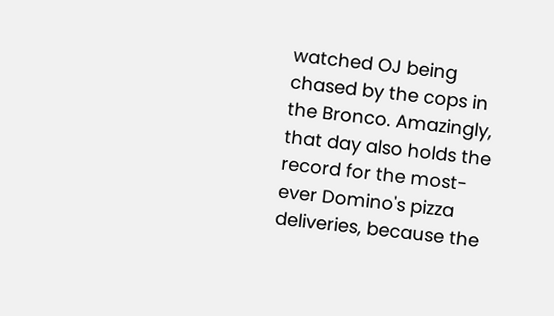watched OJ being chased by the cops in the Bronco. Amazingly, that day also holds the record for the most-ever Domino's pizza deliveries, because the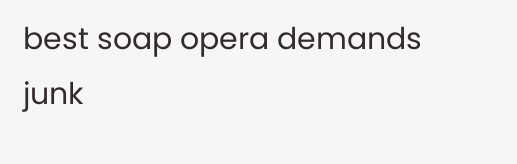best soap opera demands junk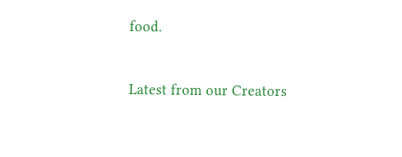food.


Latest from our Creators